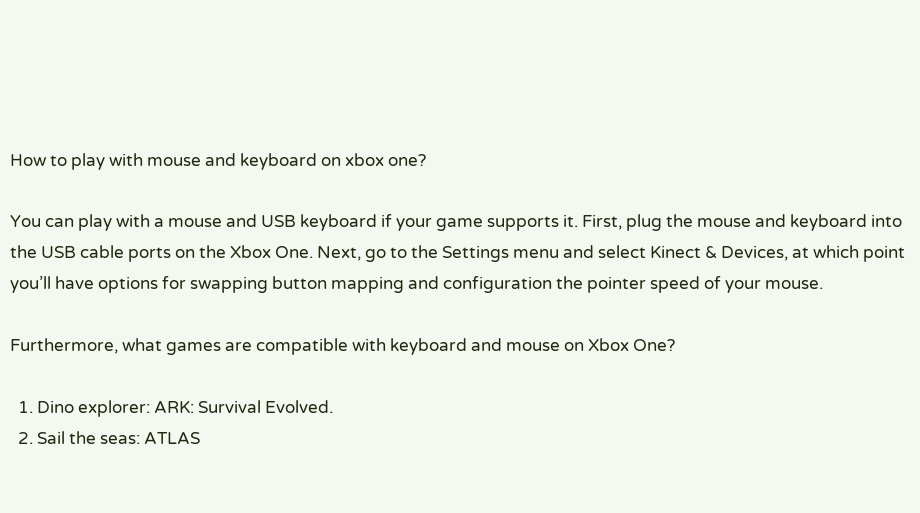How to play with mouse and keyboard on xbox one?

You can play with a mouse and USB keyboard if your game supports it. First, plug the mouse and keyboard into the USB cable ports on the Xbox One. Next, go to the Settings menu and select Kinect & Devices, at which point you’ll have options for swapping button mapping and configuration the pointer speed of your mouse.

Furthermore, what games are compatible with keyboard and mouse on Xbox One?

  1. Dino explorer: ARK: Survival Evolved.
  2. Sail the seas: ATLAS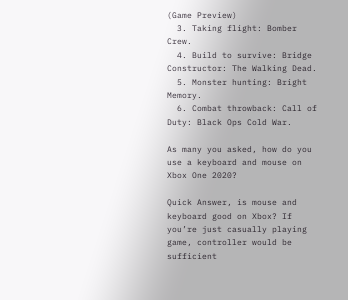(Game Preview)
  3. Taking flight: Bomber Crew.
  4. Build to survive: Bridge Constructor: The Walking Dead.
  5. Monster hunting: Bright Memory.
  6. Combat throwback: Call of Duty: Black Ops Cold War.

As many you asked, how do you use a keyboard and mouse on Xbox One 2020?

Quick Answer, is mouse and keyboard good on Xbox? If you’re just casually playing game, controller would be sufficient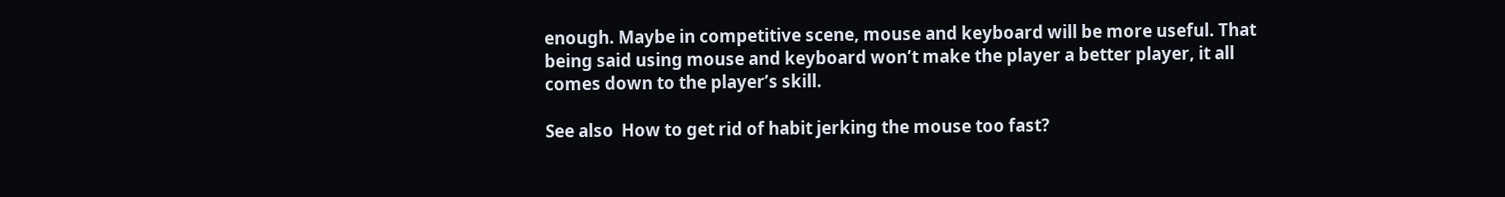enough. Maybe in competitive scene, mouse and keyboard will be more useful. That being said using mouse and keyboard won’t make the player a better player, it all comes down to the player’s skill.

See also  How to get rid of habit jerking the mouse too fast?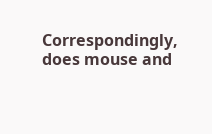Correspondingly, does mouse and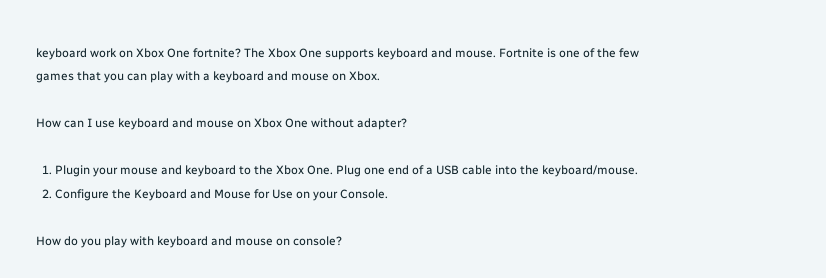keyboard work on Xbox One fortnite? The Xbox One supports keyboard and mouse. Fortnite is one of the few games that you can play with a keyboard and mouse on Xbox.

How can I use keyboard and mouse on Xbox One without adapter?

  1. Plugin your mouse and keyboard to the Xbox One. Plug one end of a USB cable into the keyboard/mouse.
  2. Configure the Keyboard and Mouse for Use on your Console.

How do you play with keyboard and mouse on console?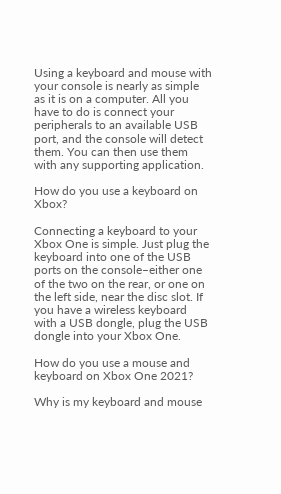Using a keyboard and mouse with your console is nearly as simple as it is on a computer. All you have to do is connect your peripherals to an available USB port, and the console will detect them. You can then use them with any supporting application.

How do you use a keyboard on Xbox?

Connecting a keyboard to your Xbox One is simple. Just plug the keyboard into one of the USB ports on the console–either one of the two on the rear, or one on the left side, near the disc slot. If you have a wireless keyboard with a USB dongle, plug the USB dongle into your Xbox One.

How do you use a mouse and keyboard on Xbox One 2021?

Why is my keyboard and mouse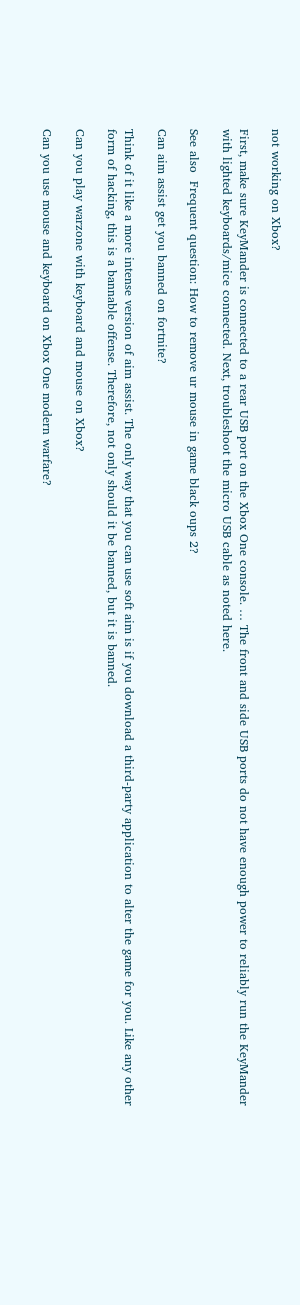not working on Xbox?

First, make sure KeyMander is connected to a rear USB port on the Xbox One console. … The front and side USB ports do not have enough power to reliably run the KeyMander with lighted keyboards/mice connected. Next, troubleshoot the micro USB cable as noted here.

See also  Frequent question: How to remove ur mouse in game black oups 2?

Can aim assist get you banned on fortnite?

Think of it like a more intense version of aim assist. The only way that you can use soft aim is if you download a third-party application to alter the game for you. Like any other form of hacking, this is a bannable offense. Therefore, not only should it be banned, but it is banned.

Can you play warzone with keyboard and mouse on Xbox?

Can you use mouse and keyboard on Xbox One modern warfare?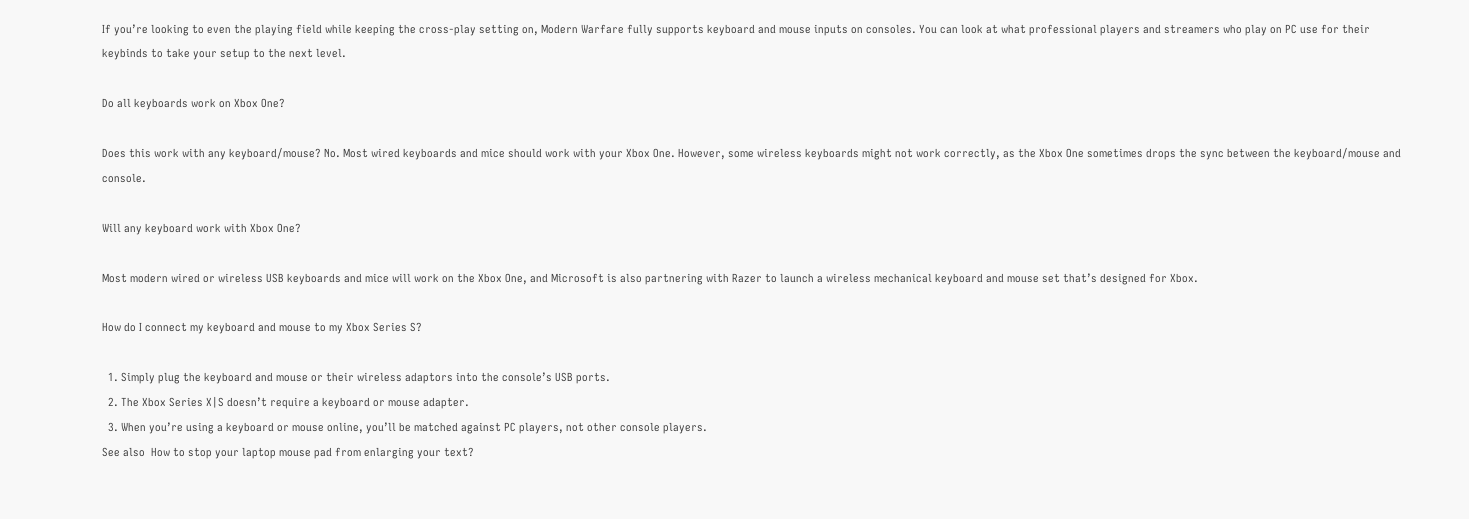If you’re looking to even the playing field while keeping the cross-play setting on, Modern Warfare fully supports keyboard and mouse inputs on consoles. You can look at what professional players and streamers who play on PC use for their keybinds to take your setup to the next level.

Do all keyboards work on Xbox One?

Does this work with any keyboard/mouse? No. Most wired keyboards and mice should work with your Xbox One. However, some wireless keyboards might not work correctly, as the Xbox One sometimes drops the sync between the keyboard/mouse and console.

Will any keyboard work with Xbox One?

Most modern wired or wireless USB keyboards and mice will work on the Xbox One, and Microsoft is also partnering with Razer to launch a wireless mechanical keyboard and mouse set that’s designed for Xbox.

How do I connect my keyboard and mouse to my Xbox Series S?

  1. Simply plug the keyboard and mouse or their wireless adaptors into the console’s USB ports.
  2. The Xbox Series X|S doesn’t require a keyboard or mouse adapter.
  3. When you’re using a keyboard or mouse online, you’ll be matched against PC players, not other console players.
See also  How to stop your laptop mouse pad from enlarging your text?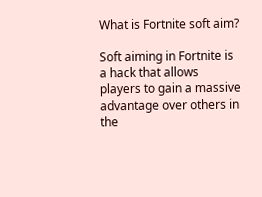What is Fortnite soft aim?

Soft aiming in Fortnite is a hack that allows players to gain a massive advantage over others in the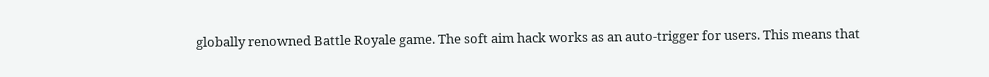globally renowned Battle Royale game. The soft aim hack works as an auto-trigger for users. This means that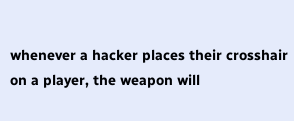whenever a hacker places their crosshair on a player, the weapon will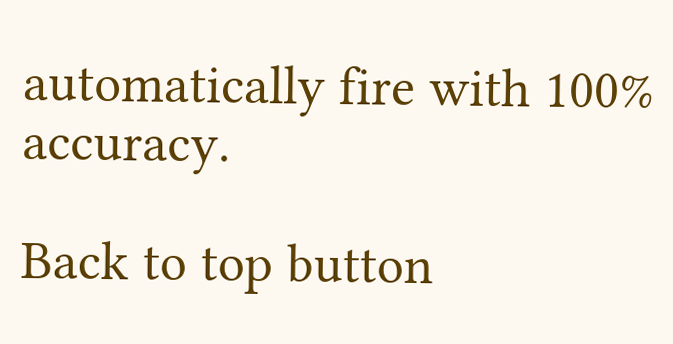automatically fire with 100% accuracy.

Back to top button